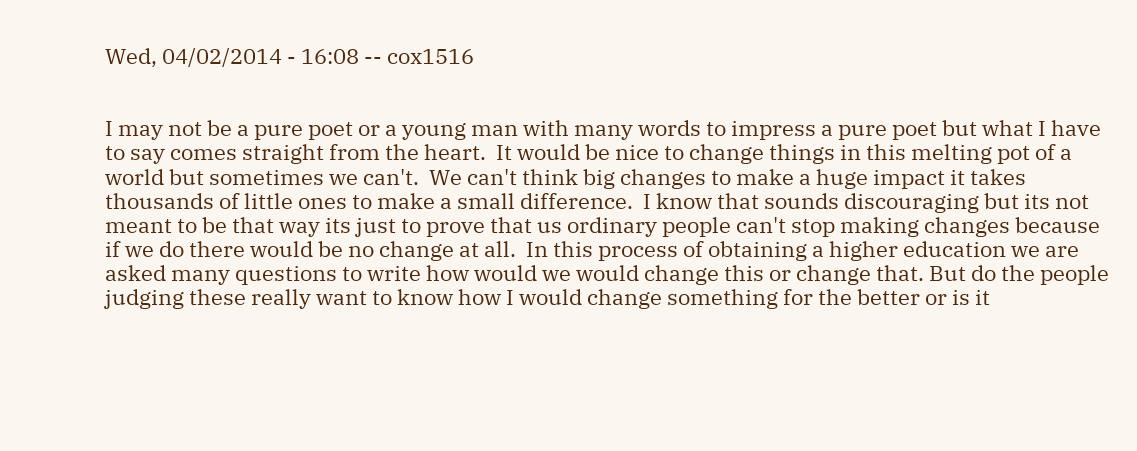Wed, 04/02/2014 - 16:08 -- cox1516


I may not be a pure poet or a young man with many words to impress a pure poet but what I have to say comes straight from the heart.  It would be nice to change things in this melting pot of a world but sometimes we can't.  We can't think big changes to make a huge impact it takes thousands of little ones to make a small difference.  I know that sounds discouraging but its not meant to be that way its just to prove that us ordinary people can't stop making changes because if we do there would be no change at all.  In this process of obtaining a higher education we are asked many questions to write how would we would change this or change that. But do the people judging these really want to know how I would change something for the better or is it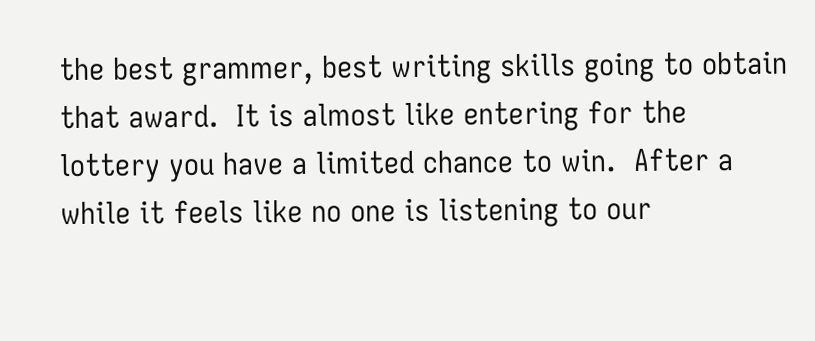the best grammer, best writing skills going to obtain that award.  It is almost like entering for the lottery you have a limited chance to win.  After a while it feels like no one is listening to our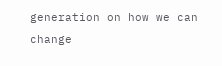generation on how we can change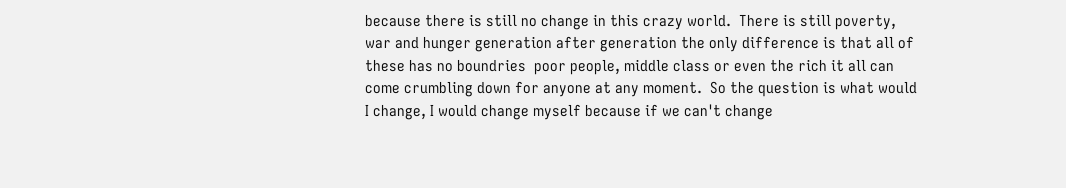because there is still no change in this crazy world.  There is still poverty, war and hunger generation after generation the only difference is that all of these has no boundries  poor people, middle class or even the rich it all can come crumbling down for anyone at any moment.  So the question is what would I change, I would change myself because if we can't change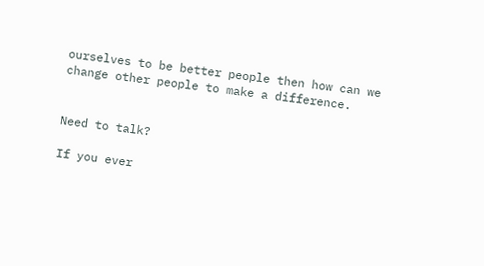ourselves to be better people then how can we change other people to make a difference.


Need to talk?

If you ever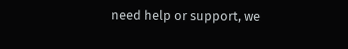need help or support, we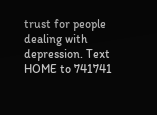trust for people dealing with depression. Text HOME to 741741